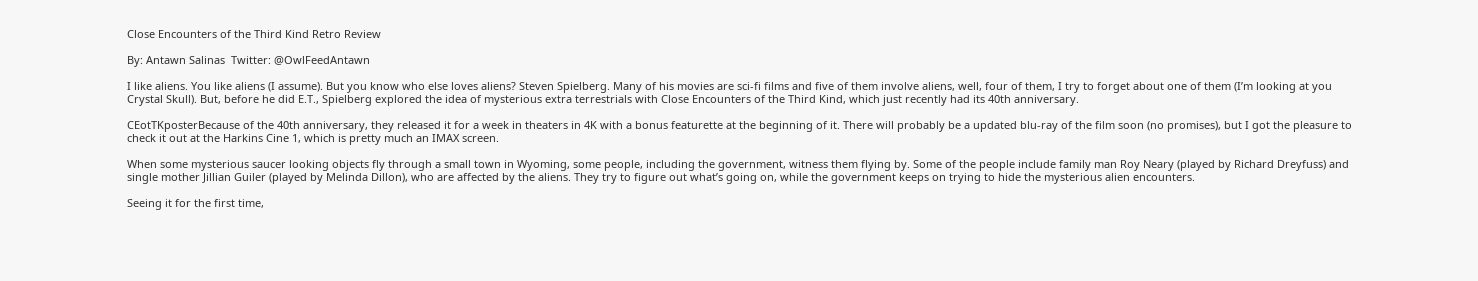Close Encounters of the Third Kind Retro Review

By: Antawn Salinas  Twitter: @OwlFeedAntawn

I like aliens. You like aliens (I assume). But you know who else loves aliens? Steven Spielberg. Many of his movies are sci-fi films and five of them involve aliens, well, four of them, I try to forget about one of them (I’m looking at you Crystal Skull). But, before he did E.T., Spielberg explored the idea of mysterious extra terrestrials with Close Encounters of the Third Kind, which just recently had its 40th anniversary.

CEotTKposterBecause of the 40th anniversary, they released it for a week in theaters in 4K with a bonus featurette at the beginning of it. There will probably be a updated blu-ray of the film soon (no promises), but I got the pleasure to check it out at the Harkins Cine 1, which is pretty much an IMAX screen.

When some mysterious saucer looking objects fly through a small town in Wyoming, some people, including the government, witness them flying by. Some of the people include family man Roy Neary (played by Richard Dreyfuss) and single mother Jillian Guiler (played by Melinda Dillon), who are affected by the aliens. They try to figure out what’s going on, while the government keeps on trying to hide the mysterious alien encounters.

Seeing it for the first time,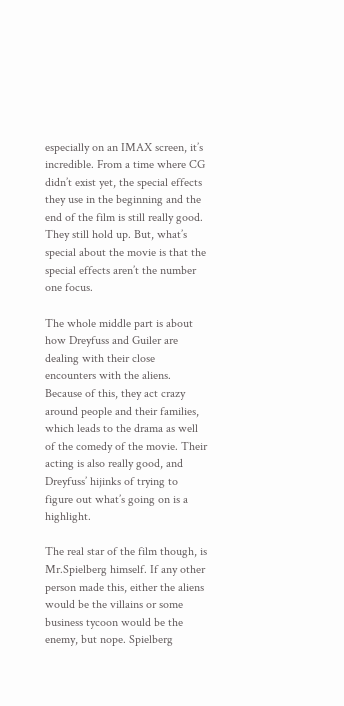especially on an IMAX screen, it’s incredible. From a time where CG didn’t exist yet, the special effects they use in the beginning and the end of the film is still really good. They still hold up. But, what’s special about the movie is that the special effects aren’t the number one focus.

The whole middle part is about how Dreyfuss and Guiler are dealing with their close encounters with the aliens. Because of this, they act crazy around people and their families, which leads to the drama as well of the comedy of the movie. Their acting is also really good, and Dreyfuss’ hijinks of trying to figure out what’s going on is a highlight.

The real star of the film though, is Mr.Spielberg himself. If any other person made this, either the aliens would be the villains or some business tycoon would be the enemy, but nope. Spielberg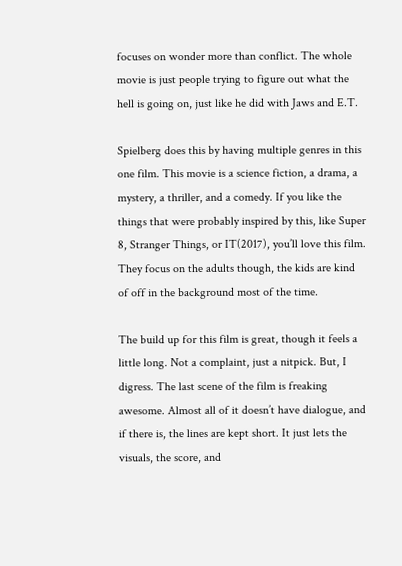focuses on wonder more than conflict. The whole movie is just people trying to figure out what the hell is going on, just like he did with Jaws and E.T.

Spielberg does this by having multiple genres in this one film. This movie is a science fiction, a drama, a mystery, a thriller, and a comedy. If you like the things that were probably inspired by this, like Super 8, Stranger Things, or IT(2017), you’ll love this film. They focus on the adults though, the kids are kind of off in the background most of the time.

The build up for this film is great, though it feels a little long. Not a complaint, just a nitpick. But, I digress. The last scene of the film is freaking awesome. Almost all of it doesn’t have dialogue, and if there is, the lines are kept short. It just lets the visuals, the score, and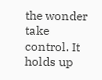the wonder take control. It holds up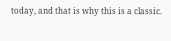today, and that is why this is a classic.